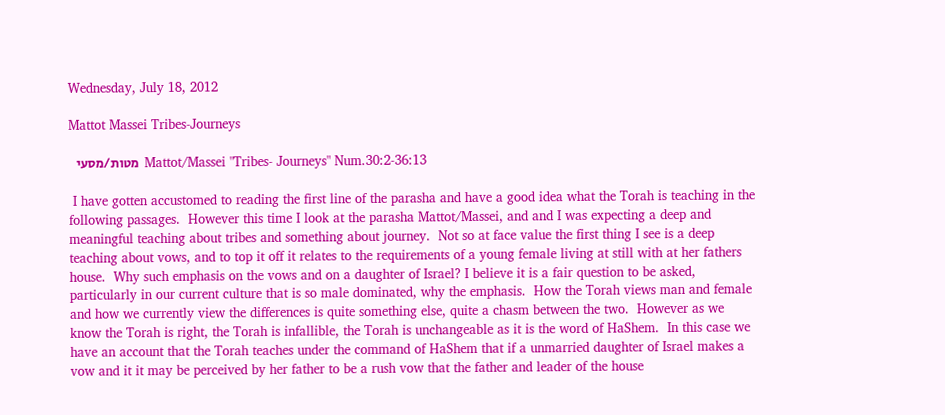Wednesday, July 18, 2012

Mattot Massei Tribes-Journeys

   מטות/מסעי  Mattot/Massei "Tribes- Journeys" Num.30:2-36:13

 I have gotten accustomed to reading the first line of the parasha and have a good idea what the Torah is teaching in the following passages.  However this time I look at the parasha Mattot/Massei, and and I was expecting a deep and meaningful teaching about tribes and something about journey.  Not so at face value the first thing I see is a deep teaching about vows, and to top it off it relates to the requirements of a young female living at still with at her fathers house.  Why such emphasis on the vows and on a daughter of Israel? I believe it is a fair question to be asked, particularly in our current culture that is so male dominated, why the emphasis.  How the Torah views man and female and how we currently view the differences is quite something else, quite a chasm between the two.  However as we know the Torah is right, the Torah is infallible, the Torah is unchangeable as it is the word of HaShem.  In this case we have an account that the Torah teaches under the command of HaShem that if a unmarried daughter of Israel makes a vow and it it may be perceived by her father to be a rush vow that the father and leader of the house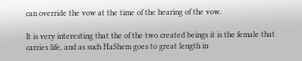can override the vow at the time of the hearing of the vow.

It is very interesting that the of the two created beings it is the female that carries life, and as such HaShem goes to great length in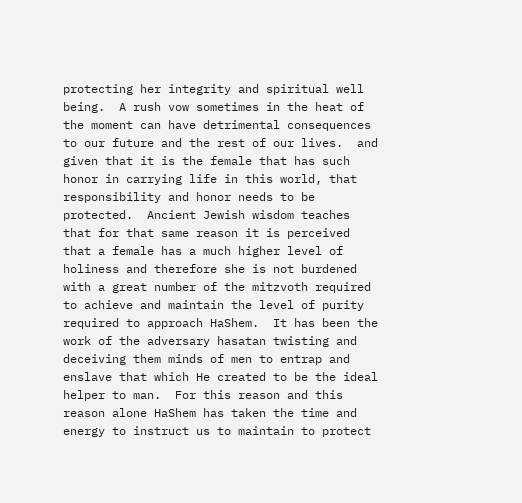protecting her integrity and spiritual well being.  A rush vow sometimes in the heat of the moment can have detrimental consequences to our future and the rest of our lives.  and given that it is the female that has such honor in carrying life in this world, that responsibility and honor needs to be protected.  Ancient Jewish wisdom teaches that for that same reason it is perceived that a female has a much higher level of holiness and therefore she is not burdened with a great number of the mitzvoth required to achieve and maintain the level of purity required to approach HaShem.  It has been the work of the adversary hasatan twisting and deceiving them minds of men to entrap and enslave that which He created to be the ideal helper to man.  For this reason and this reason alone HaShem has taken the time and energy to instruct us to maintain to protect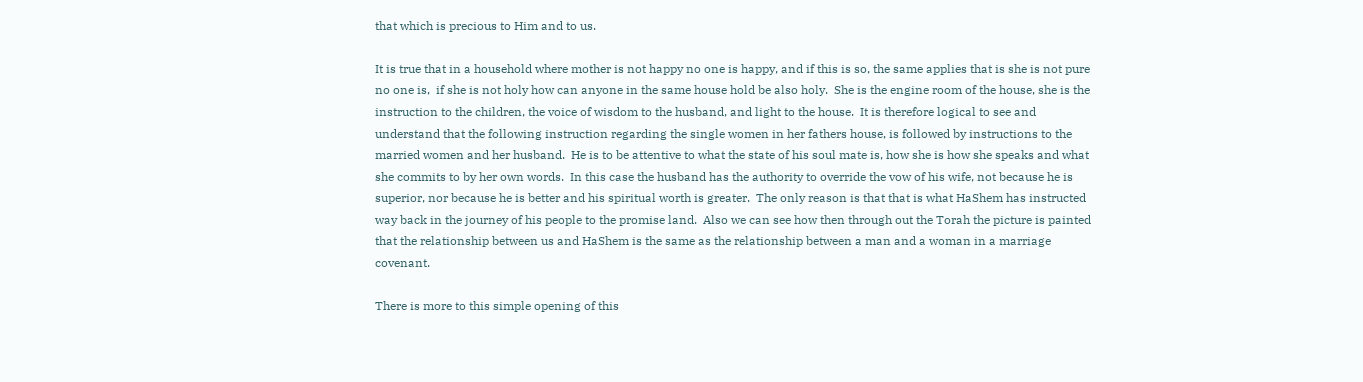that which is precious to Him and to us.

It is true that in a household where mother is not happy no one is happy, and if this is so, the same applies that is she is not pure no one is,  if she is not holy how can anyone in the same house hold be also holy.  She is the engine room of the house, she is the instruction to the children, the voice of wisdom to the husband, and light to the house.  It is therefore logical to see and understand that the following instruction regarding the single women in her fathers house, is followed by instructions to the married women and her husband.  He is to be attentive to what the state of his soul mate is, how she is how she speaks and what she commits to by her own words.  In this case the husband has the authority to override the vow of his wife, not because he is superior, nor because he is better and his spiritual worth is greater.  The only reason is that that is what HaShem has instructed way back in the journey of his people to the promise land.  Also we can see how then through out the Torah the picture is painted that the relationship between us and HaShem is the same as the relationship between a man and a woman in a marriage covenant.

There is more to this simple opening of this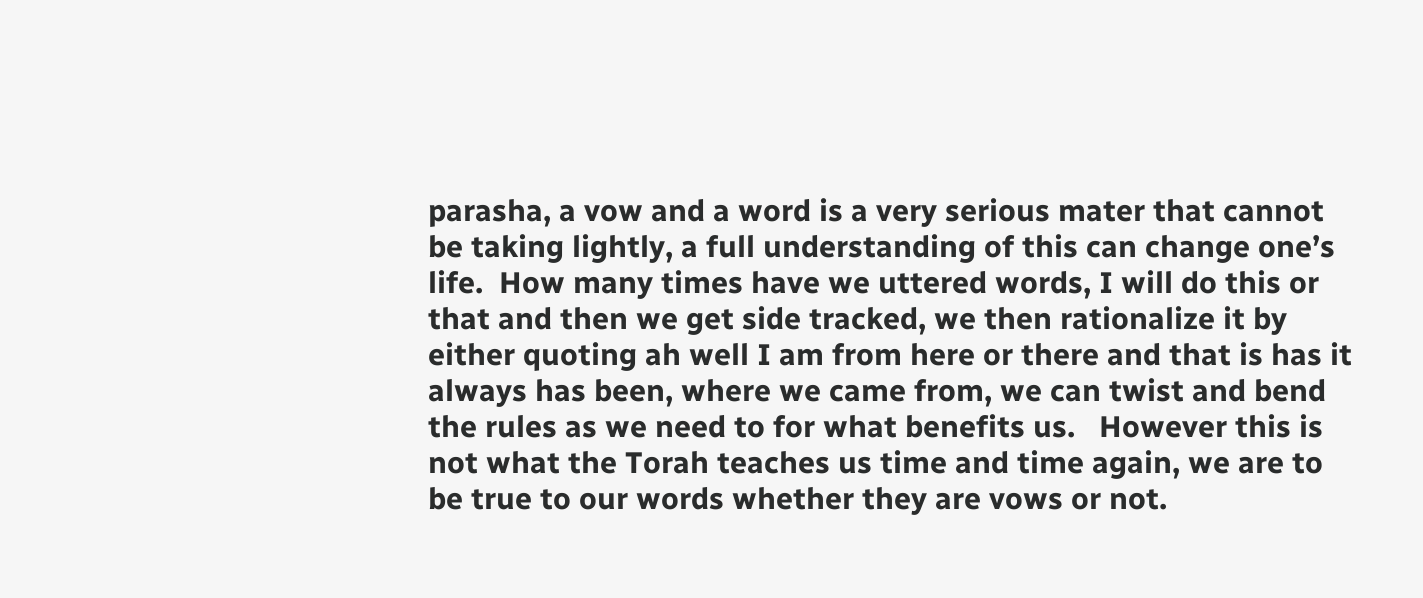parasha, a vow and a word is a very serious mater that cannot be taking lightly, a full understanding of this can change one’s life.  How many times have we uttered words, I will do this or that and then we get side tracked, we then rationalize it by either quoting ah well I am from here or there and that is has it always has been, where we came from, we can twist and bend the rules as we need to for what benefits us.   However this is not what the Torah teaches us time and time again, we are to be true to our words whether they are vows or not.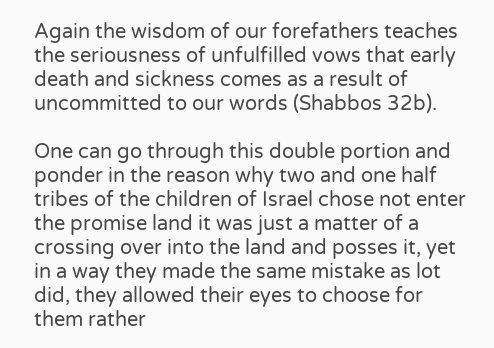Again the wisdom of our forefathers teaches the seriousness of unfulfilled vows that early death and sickness comes as a result of uncommitted to our words (Shabbos 32b).

One can go through this double portion and ponder in the reason why two and one half tribes of the children of Israel chose not enter the promise land it was just a matter of a crossing over into the land and posses it, yet in a way they made the same mistake as lot did, they allowed their eyes to choose for them rather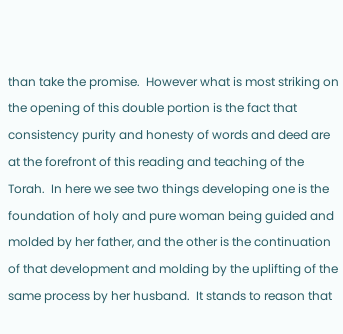than take the promise.  However what is most striking on the opening of this double portion is the fact that consistency purity and honesty of words and deed are at the forefront of this reading and teaching of the Torah.  In here we see two things developing one is the foundation of holy and pure woman being guided and molded by her father, and the other is the continuation of that development and molding by the uplifting of the same process by her husband.  It stands to reason that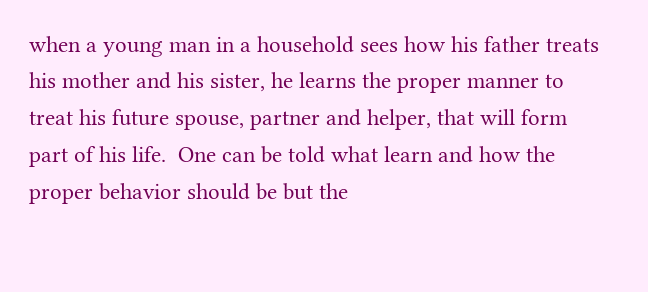when a young man in a household sees how his father treats his mother and his sister, he learns the proper manner to treat his future spouse, partner and helper, that will form part of his life.  One can be told what learn and how the proper behavior should be but the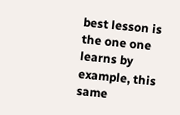best lesson is the one one learns by example, this same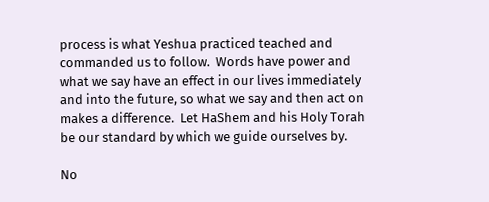process is what Yeshua practiced teached and commanded us to follow.  Words have power and what we say have an effect in our lives immediately and into the future, so what we say and then act on makes a difference.  Let HaShem and his Holy Torah be our standard by which we guide ourselves by.

No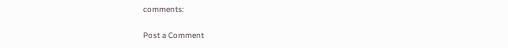comments:

Post a Comment